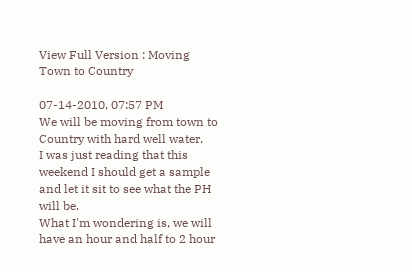View Full Version : Moving Town to Country

07-14-2010, 07:57 PM
We will be moving from town to Country with hard well water.
I was just reading that this weekend I should get a sample and let it sit to see what the PH will be.
What I'm wondering is, we will have an hour and half to 2 hour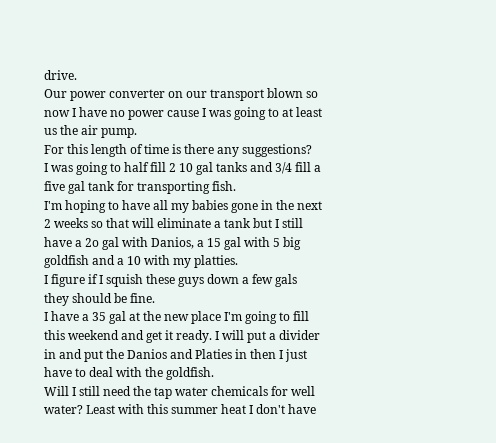drive.
Our power converter on our transport blown so now I have no power cause I was going to at least us the air pump.
For this length of time is there any suggestions?
I was going to half fill 2 10 gal tanks and 3/4 fill a five gal tank for transporting fish.
I'm hoping to have all my babies gone in the next 2 weeks so that will eliminate a tank but I still have a 2o gal with Danios, a 15 gal with 5 big goldfish and a 10 with my platties.
I figure if I squish these guys down a few gals they should be fine.
I have a 35 gal at the new place I'm going to fill this weekend and get it ready. I will put a divider in and put the Danios and Platies in then I just have to deal with the goldfish.
Will I still need the tap water chemicals for well water? Least with this summer heat I don't have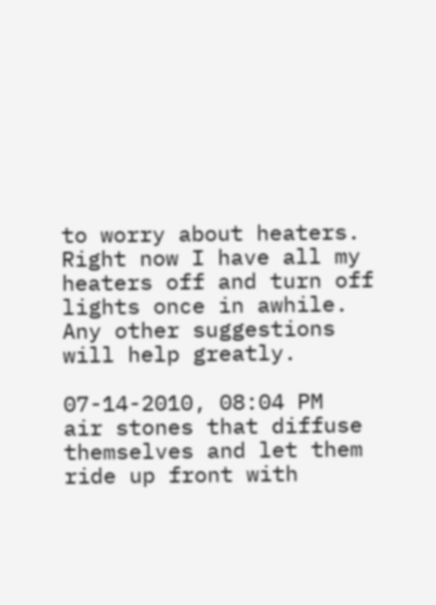to worry about heaters. Right now I have all my heaters off and turn off lights once in awhile.
Any other suggestions will help greatly.

07-14-2010, 08:04 PM
air stones that diffuse themselves and let them ride up front with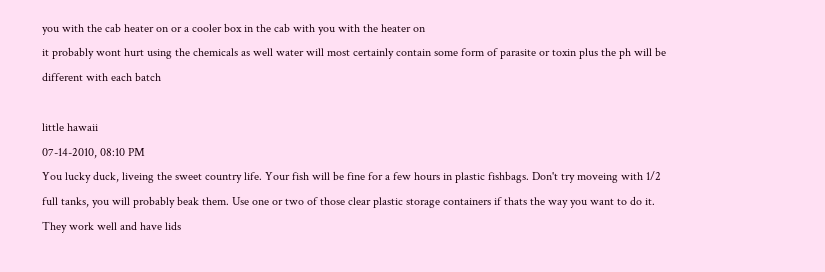you with the cab heater on or a cooler box in the cab with you with the heater on
it probably wont hurt using the chemicals as well water will most certainly contain some form of parasite or toxin plus the ph will be different with each batch

little hawaii
07-14-2010, 08:10 PM
You lucky duck, liveing the sweet country life. Your fish will be fine for a few hours in plastic fishbags. Don't try moveing with 1/2 full tanks, you will probably beak them. Use one or two of those clear plastic storage containers if thats the way you want to do it. They work well and have lids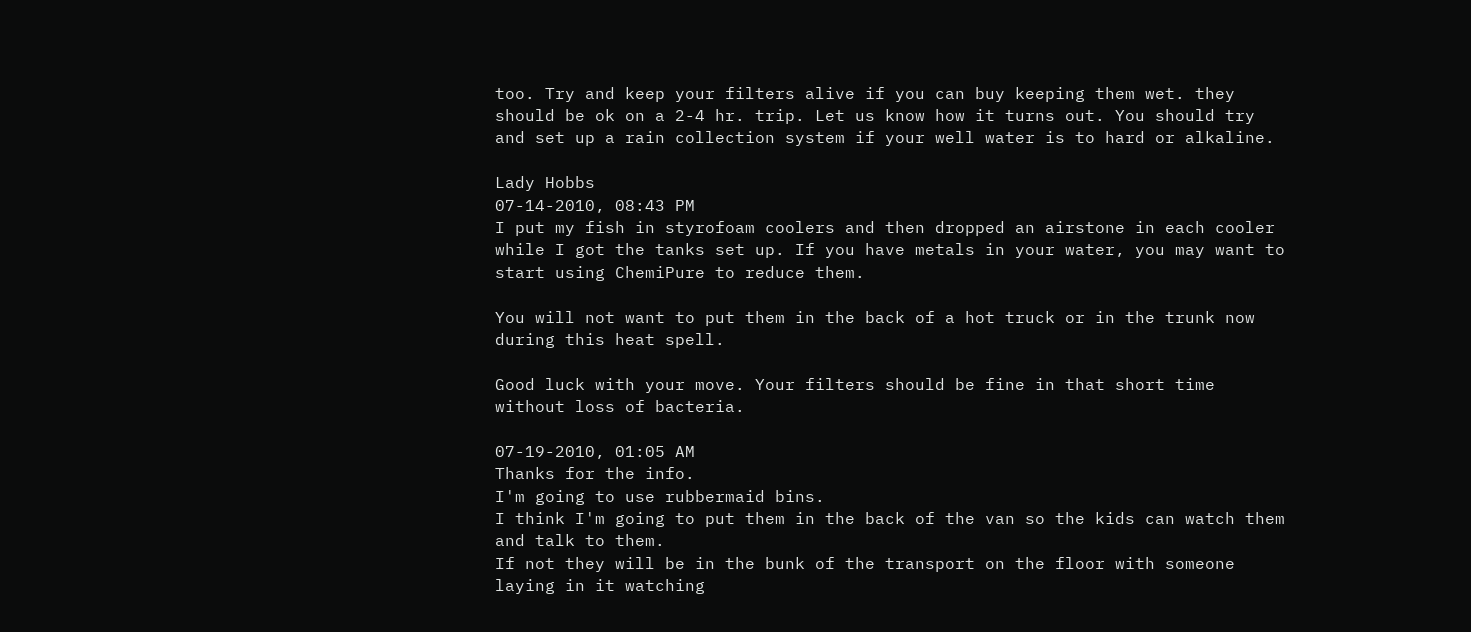too. Try and keep your filters alive if you can buy keeping them wet. they should be ok on a 2-4 hr. trip. Let us know how it turns out. You should try and set up a rain collection system if your well water is to hard or alkaline.

Lady Hobbs
07-14-2010, 08:43 PM
I put my fish in styrofoam coolers and then dropped an airstone in each cooler while I got the tanks set up. If you have metals in your water, you may want to start using ChemiPure to reduce them.

You will not want to put them in the back of a hot truck or in the trunk now during this heat spell.

Good luck with your move. Your filters should be fine in that short time without loss of bacteria.

07-19-2010, 01:05 AM
Thanks for the info.
I'm going to use rubbermaid bins.
I think I'm going to put them in the back of the van so the kids can watch them and talk to them.
If not they will be in the bunk of the transport on the floor with someone laying in it watching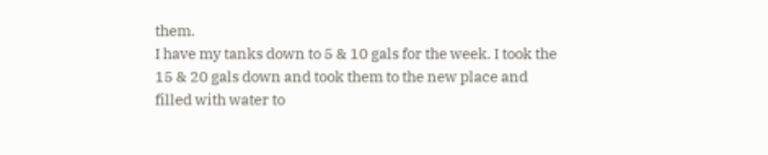them.
I have my tanks down to 5 & 10 gals for the week. I took the 15 & 20 gals down and took them to the new place and filled with water to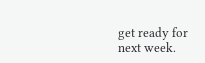get ready for next week.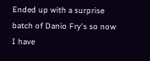Ended up with a surprise batch of Danio Fry's so now I have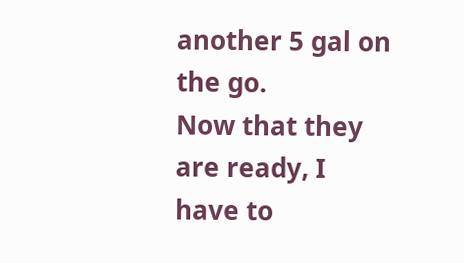another 5 gal on the go.
Now that they are ready, I have to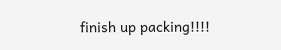finish up packing!!!!